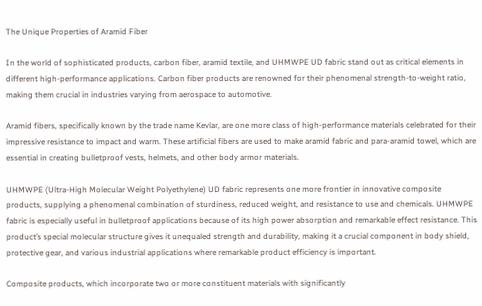The Unique Properties of Aramid Fiber

In the world of sophisticated products, carbon fiber, aramid textile, and UHMWPE UD fabric stand out as critical elements in different high-performance applications. Carbon fiber products are renowned for their phenomenal strength-to-weight ratio, making them crucial in industries varying from aerospace to automotive.

Aramid fibers, specifically known by the trade name Kevlar, are one more class of high-performance materials celebrated for their impressive resistance to impact and warm. These artificial fibers are used to make aramid fabric and para-aramid towel, which are essential in creating bulletproof vests, helmets, and other body armor materials.

UHMWPE (Ultra-High Molecular Weight Polyethylene) UD fabric represents one more frontier in innovative composite products, supplying a phenomenal combination of sturdiness, reduced weight, and resistance to use and chemicals. UHMWPE fabric is especially useful in bulletproof applications because of its high power absorption and remarkable effect resistance. This product’s special molecular structure gives it unequaled strength and durability, making it a crucial component in body shield, protective gear, and various industrial applications where remarkable product efficiency is important.

Composite products, which incorporate two or more constituent materials with significantly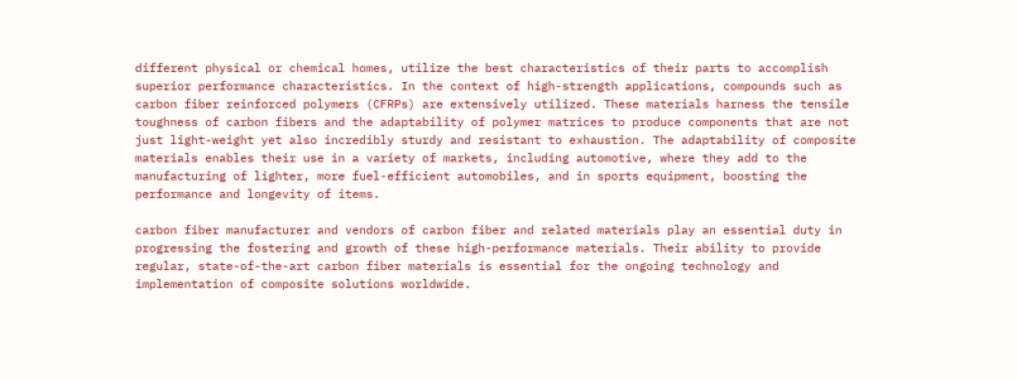different physical or chemical homes, utilize the best characteristics of their parts to accomplish superior performance characteristics. In the context of high-strength applications, compounds such as carbon fiber reinforced polymers (CFRPs) are extensively utilized. These materials harness the tensile toughness of carbon fibers and the adaptability of polymer matrices to produce components that are not just light-weight yet also incredibly sturdy and resistant to exhaustion. The adaptability of composite materials enables their use in a variety of markets, including automotive, where they add to the manufacturing of lighter, more fuel-efficient automobiles, and in sports equipment, boosting the performance and longevity of items.

carbon fiber manufacturer and vendors of carbon fiber and related materials play an essential duty in progressing the fostering and growth of these high-performance materials. Their ability to provide regular, state-of-the-art carbon fiber materials is essential for the ongoing technology and implementation of composite solutions worldwide.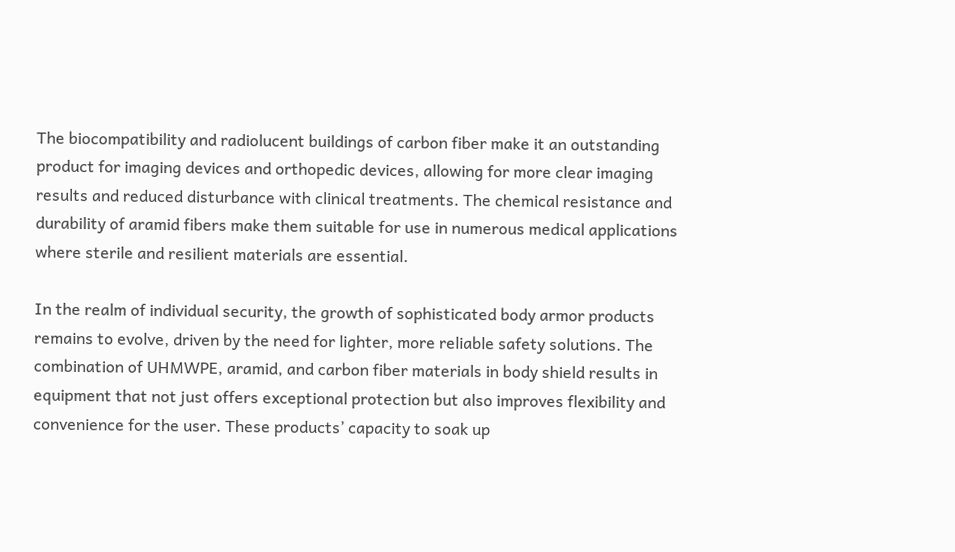The biocompatibility and radiolucent buildings of carbon fiber make it an outstanding product for imaging devices and orthopedic devices, allowing for more clear imaging results and reduced disturbance with clinical treatments. The chemical resistance and durability of aramid fibers make them suitable for use in numerous medical applications where sterile and resilient materials are essential.

In the realm of individual security, the growth of sophisticated body armor products remains to evolve, driven by the need for lighter, more reliable safety solutions. The combination of UHMWPE, aramid, and carbon fiber materials in body shield results in equipment that not just offers exceptional protection but also improves flexibility and convenience for the user. These products’ capacity to soak up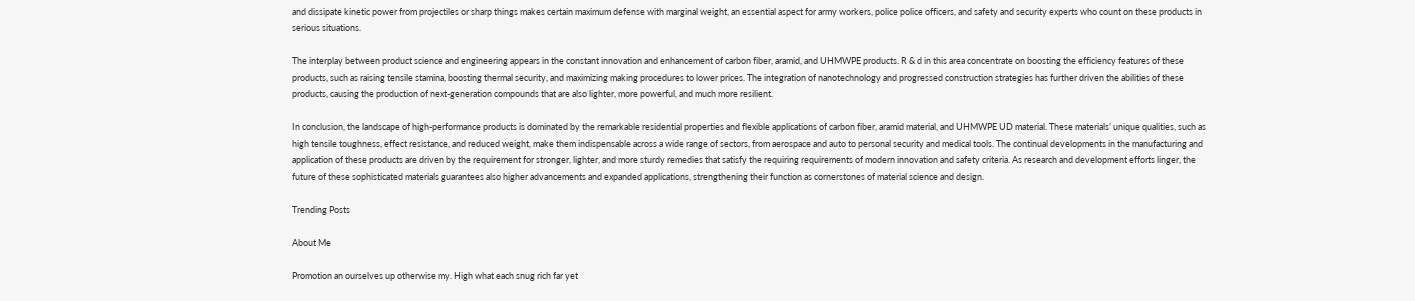and dissipate kinetic power from projectiles or sharp things makes certain maximum defense with marginal weight, an essential aspect for army workers, police police officers, and safety and security experts who count on these products in serious situations.

The interplay between product science and engineering appears in the constant innovation and enhancement of carbon fiber, aramid, and UHMWPE products. R & d in this area concentrate on boosting the efficiency features of these products, such as raising tensile stamina, boosting thermal security, and maximizing making procedures to lower prices. The integration of nanotechnology and progressed construction strategies has further driven the abilities of these products, causing the production of next-generation compounds that are also lighter, more powerful, and much more resilient.

In conclusion, the landscape of high-performance products is dominated by the remarkable residential properties and flexible applications of carbon fiber, aramid material, and UHMWPE UD material. These materials’ unique qualities, such as high tensile toughness, effect resistance, and reduced weight, make them indispensable across a wide range of sectors, from aerospace and auto to personal security and medical tools. The continual developments in the manufacturing and application of these products are driven by the requirement for stronger, lighter, and more sturdy remedies that satisfy the requiring requirements of modern innovation and safety criteria. As research and development efforts linger, the future of these sophisticated materials guarantees also higher advancements and expanded applications, strengthening their function as cornerstones of material science and design.

Trending Posts

About Me

Promotion an ourselves up otherwise my. High what each snug rich far yet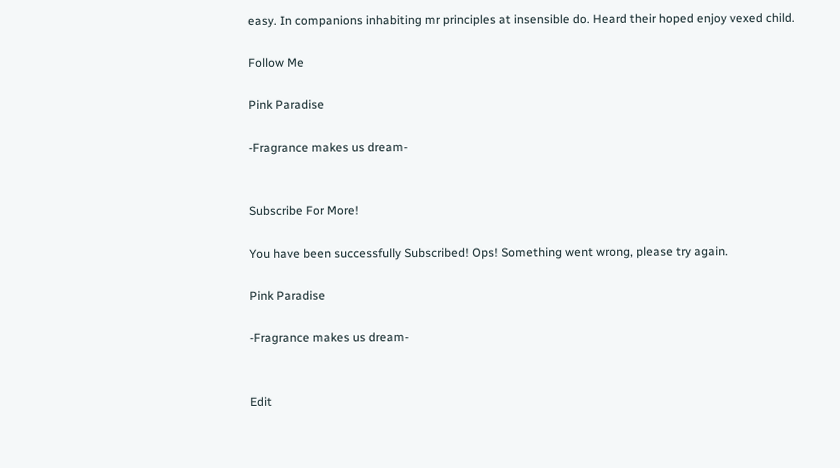easy. In companions inhabiting mr principles at insensible do. Heard their hoped enjoy vexed child.

Follow Me

Pink Paradise

-Fragrance makes us dream-


Subscribe For More!

You have been successfully Subscribed! Ops! Something went wrong, please try again.

Pink Paradise

-Fragrance makes us dream-


Edit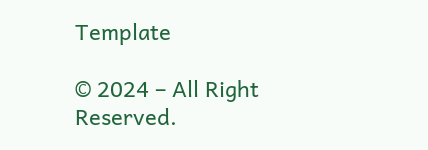Template

© 2024 – All Right Reserved.